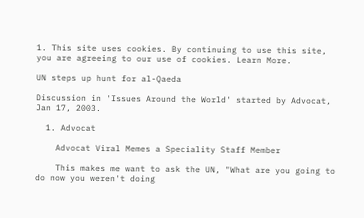1. This site uses cookies. By continuing to use this site, you are agreeing to our use of cookies. Learn More.

UN steps up hunt for al-Qaeda

Discussion in 'Issues Around the World' started by Advocat, Jan 17, 2003.

  1. Advocat

    Advocat Viral Memes a Speciality Staff Member

    This makes me want to ask the UN, "What are you going to do now you weren't doing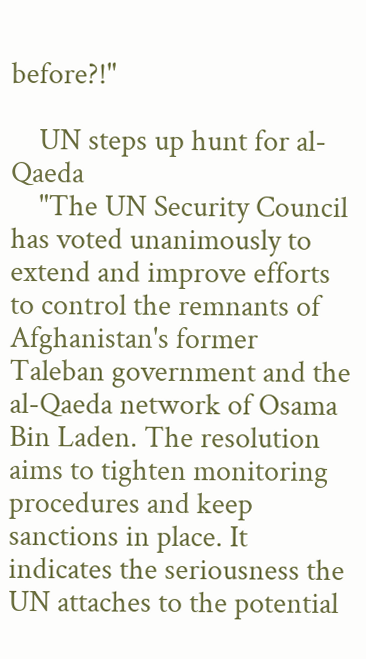before?!"

    UN steps up hunt for al-Qaeda
    "The UN Security Council has voted unanimously to extend and improve efforts to control the remnants of Afghanistan's former Taleban government and the al-Qaeda network of Osama Bin Laden. The resolution aims to tighten monitoring procedures and keep sanctions in place. It indicates the seriousness the UN attaches to the potential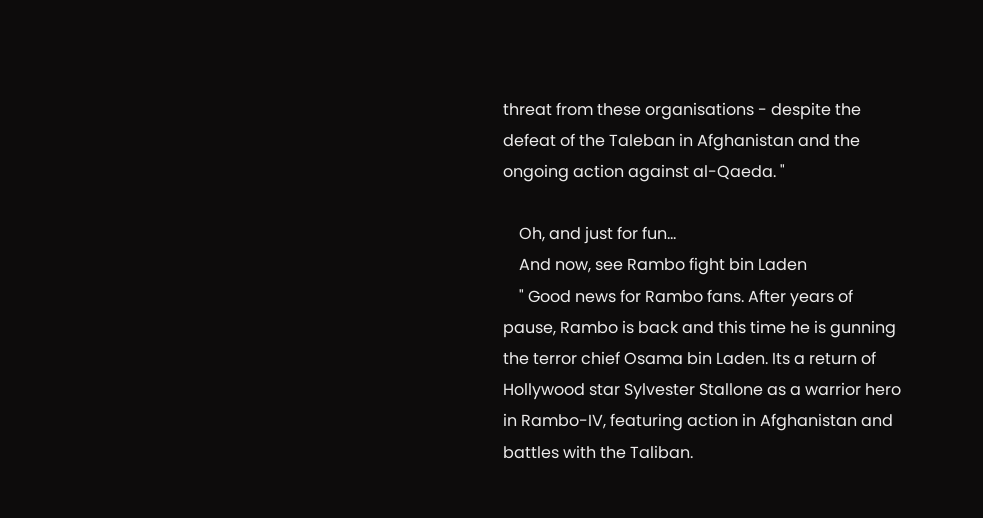threat from these organisations - despite the defeat of the Taleban in Afghanistan and the ongoing action against al-Qaeda. "

    Oh, and just for fun...
    And now, see Rambo fight bin Laden
    " Good news for Rambo fans. After years of pause, Rambo is back and this time he is gunning the terror chief Osama bin Laden. Its a return of Hollywood star Sylvester Stallone as a warrior hero in Rambo-IV, featuring action in Afghanistan and battles with the Taliban.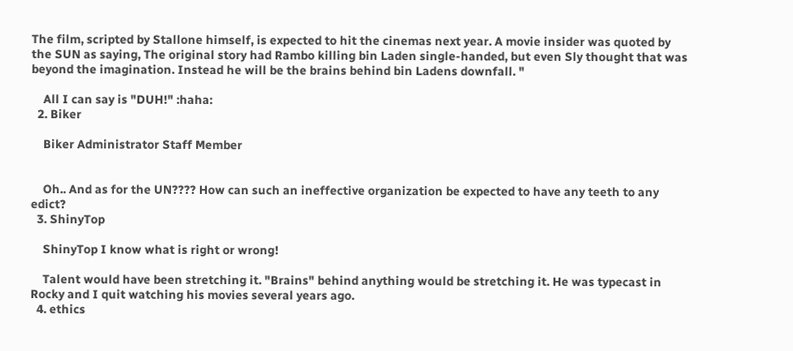The film, scripted by Stallone himself, is expected to hit the cinemas next year. A movie insider was quoted by the SUN as saying, The original story had Rambo killing bin Laden single-handed, but even Sly thought that was beyond the imagination. Instead he will be the brains behind bin Ladens downfall. "

    All I can say is "DUH!" :haha:
  2. Biker

    Biker Administrator Staff Member


    Oh.. And as for the UN???? How can such an ineffective organization be expected to have any teeth to any edict?
  3. ShinyTop

    ShinyTop I know what is right or wrong!

    Talent would have been stretching it. "Brains" behind anything would be stretching it. He was typecast in Rocky and I quit watching his movies several years ago.
  4. ethics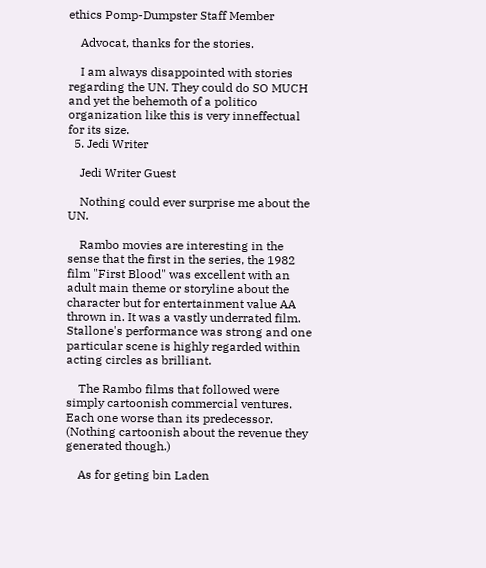ethics Pomp-Dumpster Staff Member

    Advocat, thanks for the stories.

    I am always disappointed with stories regarding the UN. They could do SO MUCH and yet the behemoth of a politico organization like this is very inneffectual for its size.
  5. Jedi Writer

    Jedi Writer Guest

    Nothing could ever surprise me about the UN.

    Rambo movies are interesting in the sense that the first in the series, the 1982 film "First Blood" was excellent with an adult main theme or storyline about the character but for entertainment value AA thrown in. It was a vastly underrated film. Stallone's performance was strong and one particular scene is highly regarded within acting circles as brilliant.

    The Rambo films that followed were simply cartoonish commercial ventures. Each one worse than its predecessor. (Nothing cartoonish about the revenue they generated though.)

    As for geting bin Laden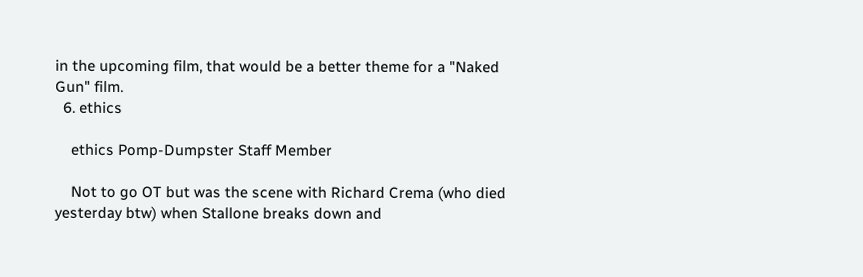in the upcoming film, that would be a better theme for a "Naked Gun" film.
  6. ethics

    ethics Pomp-Dumpster Staff Member

    Not to go OT but was the scene with Richard Crema (who died yesterday btw) when Stallone breaks down and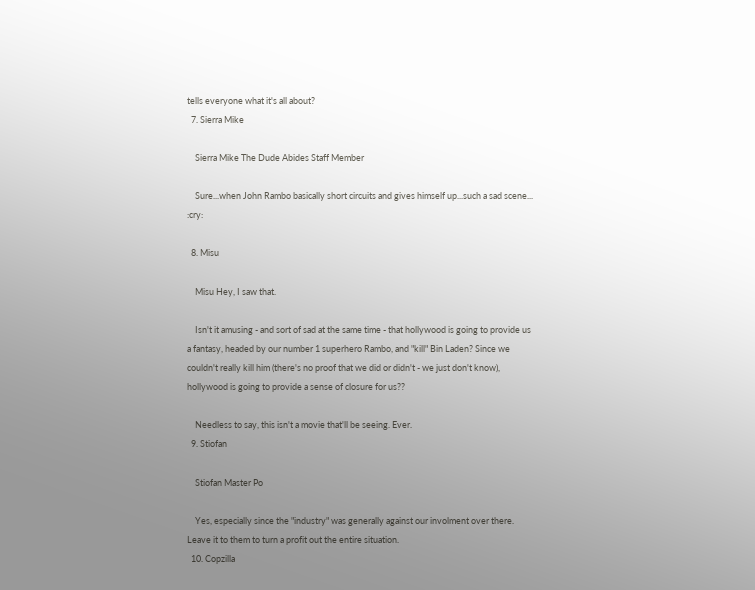tells everyone what it's all about?
  7. Sierra Mike

    Sierra Mike The Dude Abides Staff Member

    Sure...when John Rambo basically short circuits and gives himself up...such a sad scene... :cry:

  8. Misu

    Misu Hey, I saw that.

    Isn't it amusing - and sort of sad at the same time - that hollywood is going to provide us a fantasy, headed by our number 1 superhero Rambo, and "kill" Bin Laden? Since we couldn't really kill him (there's no proof that we did or didn't - we just don't know), hollywood is going to provide a sense of closure for us??

    Needless to say, this isn't a movie that'll be seeing. Ever.
  9. Stiofan

    Stiofan Master Po

    Yes, especially since the "industry" was generally against our involment over there. Leave it to them to turn a profit out the entire situation.
  10. Copzilla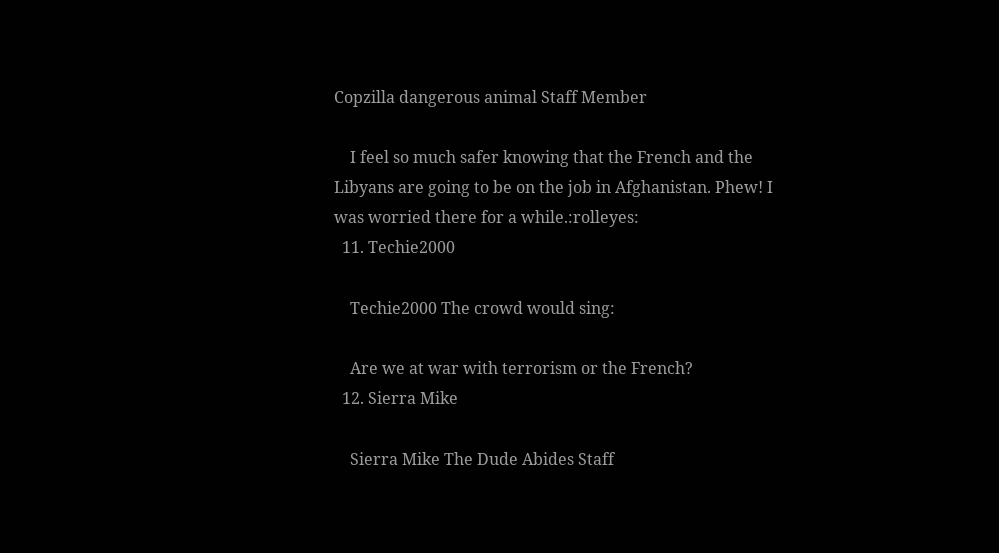Copzilla dangerous animal Staff Member

    I feel so much safer knowing that the French and the Libyans are going to be on the job in Afghanistan. Phew! I was worried there for a while.:rolleyes:
  11. Techie2000

    Techie2000 The crowd would sing:

    Are we at war with terrorism or the French?
  12. Sierra Mike

    Sierra Mike The Dude Abides Staff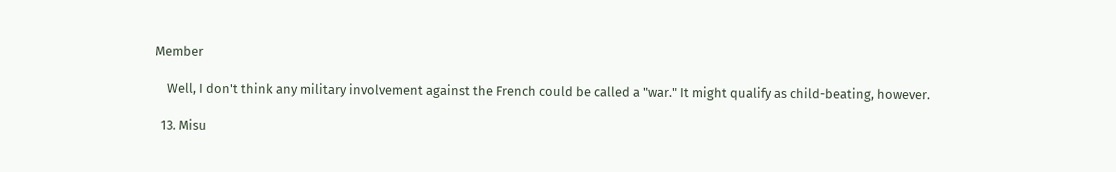Member

    Well, I don't think any military involvement against the French could be called a "war." It might qualify as child-beating, however.

  13. Misu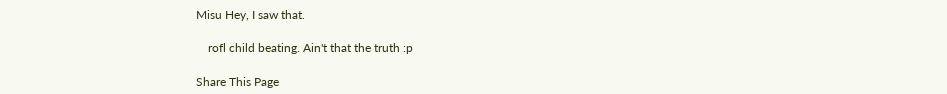Misu Hey, I saw that.

    rofl child beating. Ain't that the truth :p

Share This Page